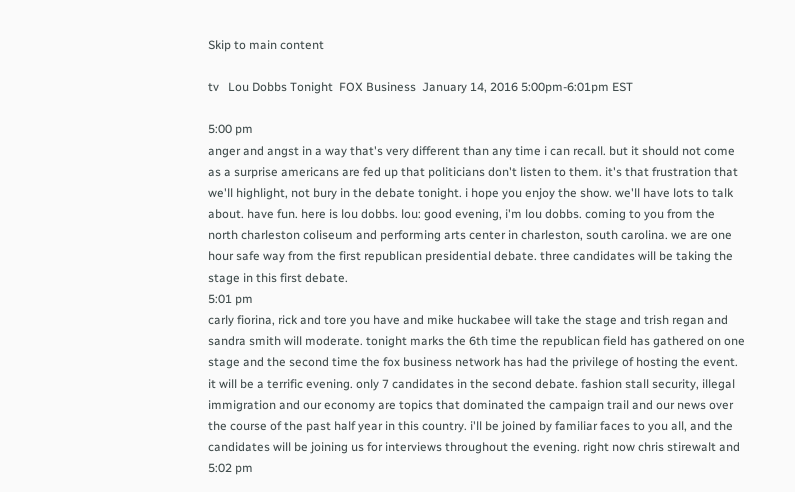Skip to main content

tv   Lou Dobbs Tonight  FOX Business  January 14, 2016 5:00pm-6:01pm EST

5:00 pm
anger and angst in a way that's very different than any time i can recall. but it should not come as a surprise americans are fed up that politicians don't listen to them. it's that frustration that we'll highlight, not bury in the debate tonight. i hope you enjoy the show. we'll have lots to talk about. have fun. here is lou dobbs. lou: good evening, i'm lou dobbs. coming to you from the north charleston coliseum and performing arts center in charleston, south carolina. we are one hour safe way from the first republican presidential debate. three candidates will be taking the stage in this first debate.
5:01 pm
carly fiorina, rick and tore you have and mike huckabee will take the stage and trish regan and sandra smith will moderate. tonight marks the 6th time the republican field has gathered on one stage and the second time the fox business network has had the privilege of hosting the event. it will be a terrific evening. only 7 candidates in the second debate. fashion stall security, illegal immigration and our economy are topics that dominated the campaign trail and our news over the course of the past half year in this country. i'll be joined by familiar faces to you all, and the candidates will be joining us for interviews throughout the evening. right now chris stirewalt and
5:02 pm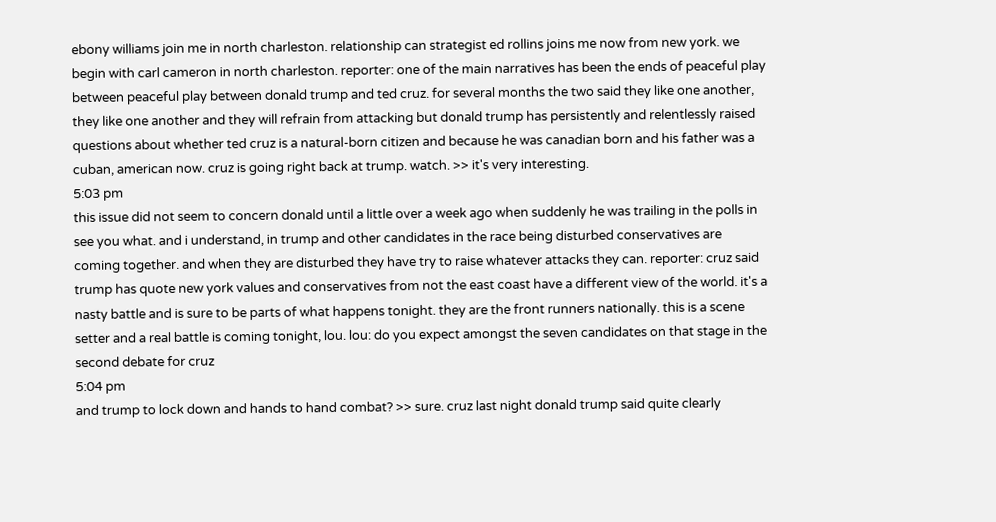ebony williams join me in north charleston. relationship can strategist ed rollins joins me now from new york. we begin with carl cameron in north charleston. reporter: one of the main narratives has been the ends of peaceful play between peaceful play between donald trump and ted cruz. for several months the two said they like one another, they like one another and they will refrain from attacking but donald trump has persistently and relentlessly raised questions about whether ted cruz is a natural-born citizen and because he was canadian born and his father was a cuban, american now. cruz is going right back at trump. watch. >> it's very interesting.
5:03 pm
this issue did not seem to concern donald until a little over a week ago when suddenly he was trailing in the polls in see you what. and i understand, in trump and other candidates in the race being disturbed conservatives are coming together. and when they are disturbed they have try to raise whatever attacks they can. reporter: cruz said trump has quote new york values and conservatives from not the east coast have a different view of the world. it's a nasty battle and is sure to be parts of what happens tonight. they are the front runners nationally. this is a scene setter and a real battle is coming tonight, lou. lou: do you expect amongst the seven candidates on that stage in the second debate for cruz
5:04 pm
and trump to lock down and hands to hand combat? >> sure. cruz last night donald trump said quite clearly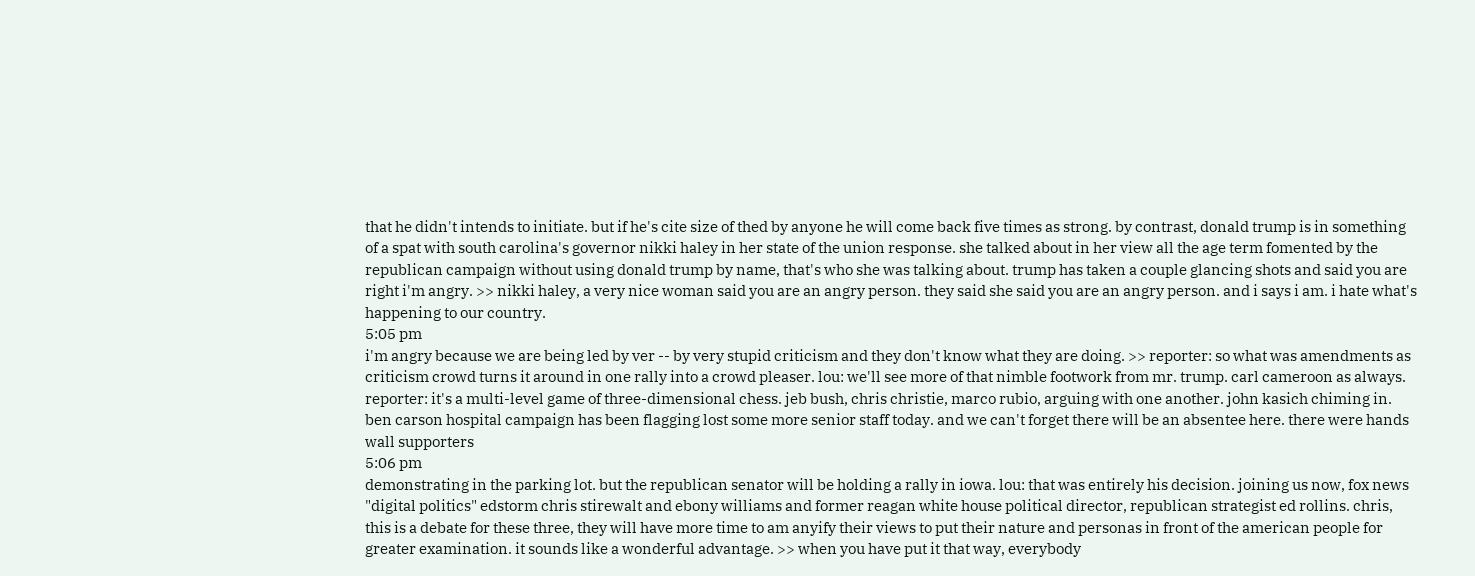that he didn't intends to initiate. but if he's cite size of thed by anyone he will come back five times as strong. by contrast, donald trump is in something of a spat with south carolina's governor nikki haley in her state of the union response. she talked about in her view all the age term fomented by the republican campaign without using donald trump by name, that's who she was talking about. trump has taken a couple glancing shots and said you are right i'm angry. >> nikki haley, a very nice woman said you are an angry person. they said she said you are an angry person. and i says i am. i hate what's happening to our country.
5:05 pm
i'm angry because we are being led by ver -- by very stupid criticism and they don't know what they are doing. >> reporter: so what was amendments as criticism crowd turns it around in one rally into a crowd pleaser. lou: we'll see more of that nimble footwork from mr. trump. carl cameroon as always. reporter: it's a multi-level game of three-dimensional chess. jeb bush, chris christie, marco rubio, arguing with one another. john kasich chiming in. ben carson hospital campaign has been flagging lost some more senior staff today. and we can't forget there will be an absentee here. there were hands wall supporters
5:06 pm
demonstrating in the parking lot. but the republican senator will be holding a rally in iowa. lou: that was entirely his decision. joining us now, fox news "digital politics" edstorm chris stirewalt and ebony williams and former reagan white house political director, republican strategist ed rollins. chris, this is a debate for these three, they will have more time to am anyify their views to put their nature and personas in front of the american people for greater examination. it sounds like a wonderful advantage. >> when you have put it that way, everybody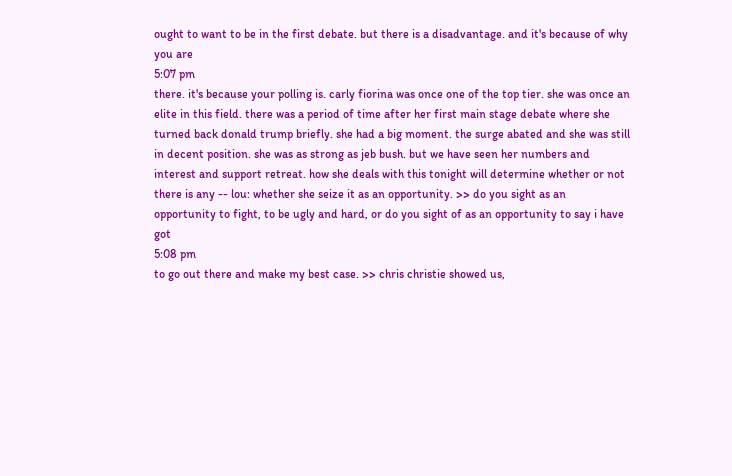ought to want to be in the first debate. but there is a disadvantage. and it's because of why you are
5:07 pm
there. it's because your polling is. carly fiorina was once one of the top tier. she was once an elite in this field. there was a period of time after her first main stage debate where she turned back donald trump briefly. she had a big moment. the surge abated and she was still in decent position. she was as strong as jeb bush. but we have seen her numbers and interest and support retreat. how she deals with this tonight will determine whether or not there is any -- lou: whether she seize it as an opportunity. >> do you sight as an opportunity to fight, to be ugly and hard, or do you sight of as an opportunity to say i have got
5:08 pm
to go out there and make my best case. >> chris christie showed us,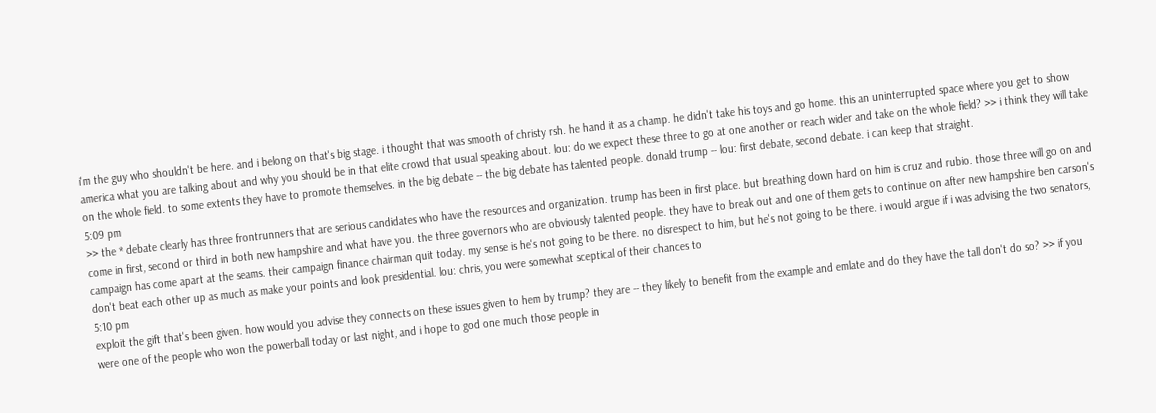i'm the guy who shouldn't be here. and i belong on that's big stage. i thought that was smooth of christy rsh. he hand it as a champ. he didn't take his toys and go home. this an uninterrupted space where you get to show america what you are talking about and why you should be in that elite crowd that usual speaking about. lou: do we expect these three to go at one another or reach wider and take on the whole field? >> i think they will take on the whole field. to some extents they have to promote themselves. in the big debate -- the big debate has talented people. donald trump -- lou: first debate, second debate. i can keep that straight.
5:09 pm
>> the * debate clearly has three frontrunners that are serious candidates who have the resources and organization. trump has been in first place. but breathing down hard on him is cruz and rubio. those three will go on and come in first, second or third in both new hampshire and what have you. the three governors who are obviously talented people. they have to break out and one of them gets to continue on after new hampshire ben carson's campaign has come apart at the seams. their campaign finance chairman quit today. my sense is he's not going to be there. no disrespect to him, but he's not going to be there. i would argue if i was advising the two senators, don't beat each other up as much as make your points and look presidential. lou: chris, you were somewhat sceptical of their chances to
5:10 pm
exploit the gift that's been given. how would you advise they connects on these issues given to hem by trump? they are -- they likely to benefit from the example and emlate and do they have the tall don't do so? >> if you were one of the people who won the powerball today or last night, and i hope to god one much those people in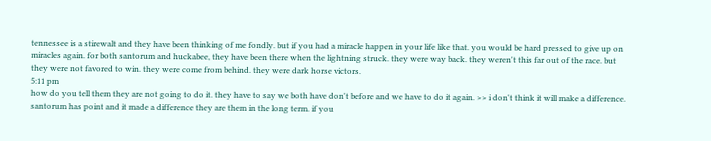tennessee is a stirewalt and they have been thinking of me fondly. but if you had a miracle happen in your life like that. you would be hard pressed to give up on miracles again. for both santorum and huckabee, they have been there when the lightning struck. they were way back. they weren't this far out of the race. but they were not favored to win. they were come from behind. they were dark horse victors.
5:11 pm
how do you tell them they are not going to do it. they have to say we both have don't before and we have to do it again. >> i don't think it will make a difference. santorum has point and it made a difference they are them in the long term. if you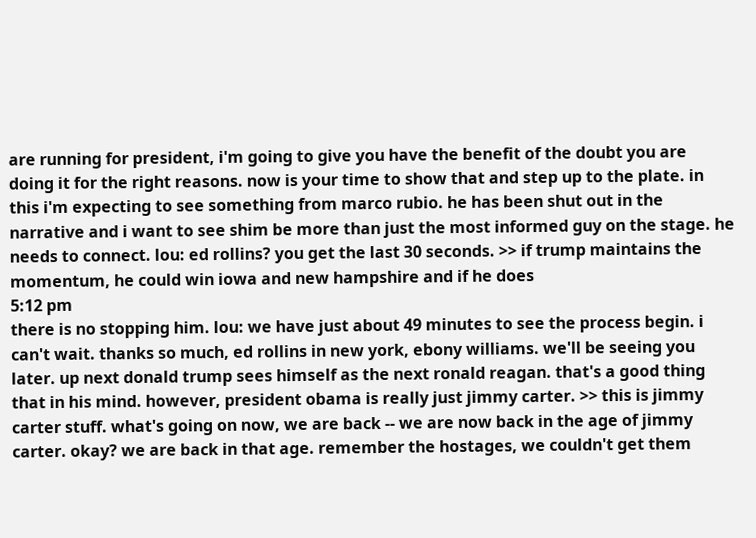are running for president, i'm going to give you have the benefit of the doubt you are doing it for the right reasons. now is your time to show that and step up to the plate. in this i'm expecting to see something from marco rubio. he has been shut out in the narrative and i want to see shim be more than just the most informed guy on the stage. he needs to connect. lou: ed rollins? you get the last 30 seconds. >> if trump maintains the momentum, he could win iowa and new hampshire and if he does
5:12 pm
there is no stopping him. lou: we have just about 49 minutes to see the process begin. i can't wait. thanks so much, ed rollins in new york, ebony williams. we'll be seeing you later. up next donald trump sees himself as the next ronald reagan. that's a good thing that in his mind. however, president obama is really just jimmy carter. >> this is jimmy carter stuff. what's going on now, we are back -- we are now back in the age of jimmy carter. okay? we are back in that age. remember the hostages, we couldn't get them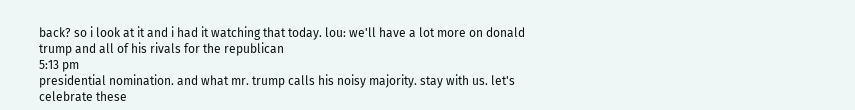back? so i look at it and i had it watching that today. lou: we'll have a lot more on donald trump and all of his rivals for the republican
5:13 pm
presidential nomination. and what mr. trump calls his noisy majority. stay with us. let's celebrate these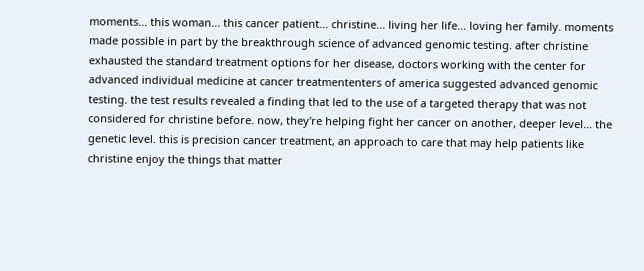moments... this woman... this cancer patient... christine... living her life... loving her family. moments made possible in part by the breakthrough science of advanced genomic testing. after christine exhausted the standard treatment options for her disease, doctors working with the center for advanced individual medicine at cancer treatmententers of america suggested advanced genomic testing. the test results revealed a finding that led to the use of a targeted therapy that was not considered for christine before. now, they're helping fight her cancer on another, deeper level... the genetic level. this is precision cancer treatment, an approach to care that may help patients like christine enjoy the things that matter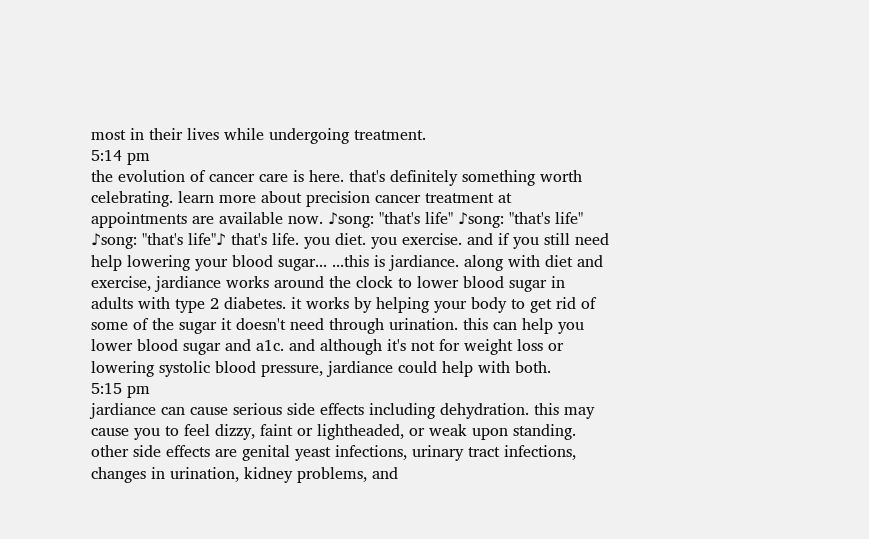most in their lives while undergoing treatment.
5:14 pm
the evolution of cancer care is here. that's definitely something worth celebrating. learn more about precision cancer treatment at appointments are available now. ♪song: "that's life" ♪song: "that's life" ♪song: "that's life"♪ that's life. you diet. you exercise. and if you still need help lowering your blood sugar... ...this is jardiance. along with diet and exercise, jardiance works around the clock to lower blood sugar in adults with type 2 diabetes. it works by helping your body to get rid of some of the sugar it doesn't need through urination. this can help you lower blood sugar and a1c. and although it's not for weight loss or lowering systolic blood pressure, jardiance could help with both.
5:15 pm
jardiance can cause serious side effects including dehydration. this may cause you to feel dizzy, faint or lightheaded, or weak upon standing. other side effects are genital yeast infections, urinary tract infections, changes in urination, kidney problems, and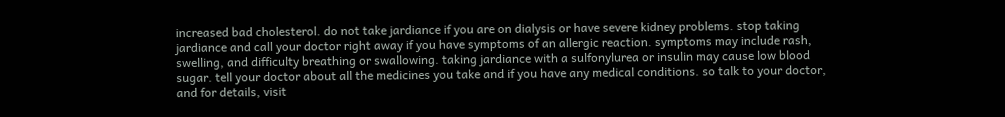increased bad cholesterol. do not take jardiance if you are on dialysis or have severe kidney problems. stop taking jardiance and call your doctor right away if you have symptoms of an allergic reaction. symptoms may include rash, swelling, and difficulty breathing or swallowing. taking jardiance with a sulfonylurea or insulin may cause low blood sugar. tell your doctor about all the medicines you take and if you have any medical conditions. so talk to your doctor, and for details, visit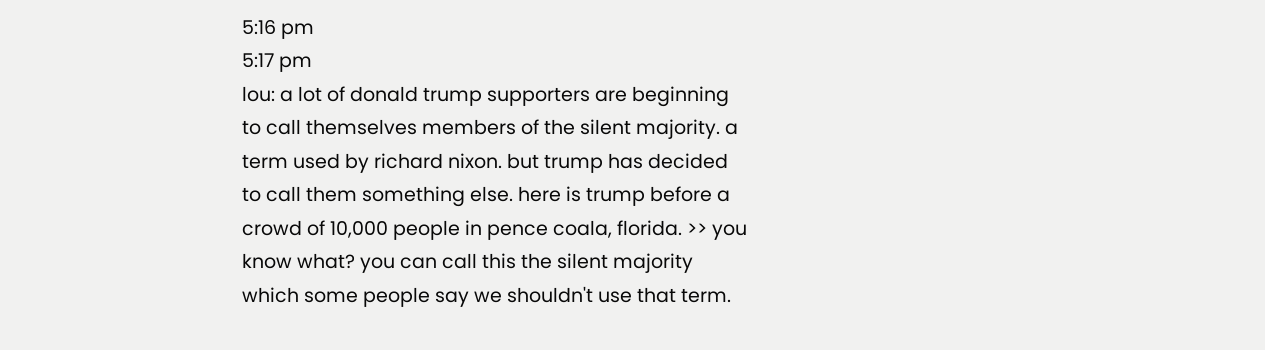5:16 pm
5:17 pm
lou: a lot of donald trump supporters are beginning to call themselves members of the silent majority. a term used by richard nixon. but trump has decided to call them something else. here is trump before a crowd of 10,000 people in pence coala, florida. >> you know what? you can call this the silent majority which some people say we shouldn't use that term.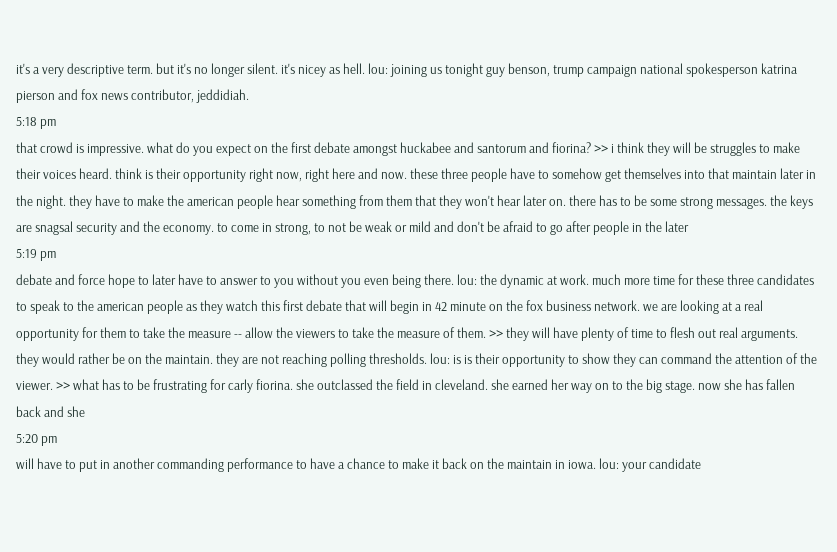it's a very descriptive term. but it's no longer silent. it's nicey as hell. lou: joining us tonight guy benson, trump campaign national spokesperson katrina pierson and fox news contributor, jeddidiah.
5:18 pm
that crowd is impressive. what do you expect on the first debate amongst huckabee and santorum and fiorina? >> i think they will be struggles to make their voices heard. think is their opportunity right now, right here and now. these three people have to somehow get themselves into that maintain later in the night. they have to make the american people hear something from them that they won't hear later on. there has to be some strong messages. the keys are snagsal security and the economy. to come in strong, to not be weak or mild and don't be afraid to go after people in the later
5:19 pm
debate and force hope to later have to answer to you without you even being there. lou: the dynamic at work. much more time for these three candidates to speak to the american people as they watch this first debate that will begin in 42 minute on the fox business network. we are looking at a real opportunity for them to take the measure -- allow the viewers to take the measure of them. >> they will have plenty of time to flesh out real arguments. they would rather be on the maintain. they are not reaching polling thresholds. lou: is is their opportunity to show they can command the attention of the viewer. >> what has to be frustrating for carly fiorina. she outclassed the field in cleveland. she earned her way on to the big stage. now she has fallen back and she
5:20 pm
will have to put in another commanding performance to have a chance to make it back on the maintain in iowa. lou: your candidate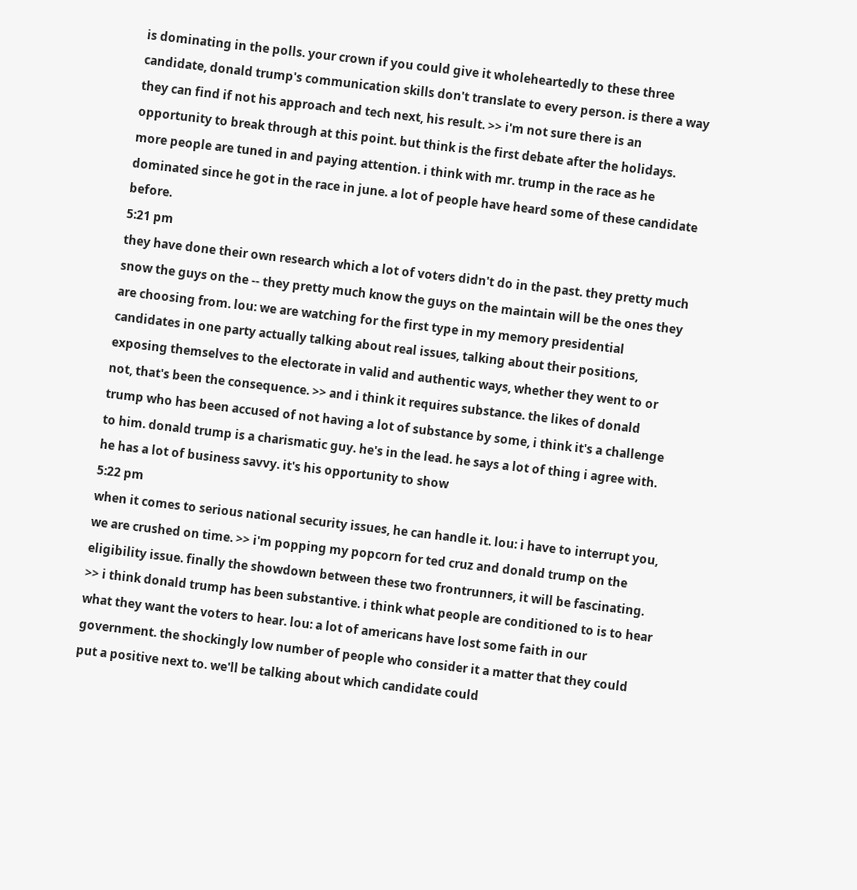is dominating in the polls. your crown if you could give it wholeheartedly to these three candidate, donald trump's communication skills don't translate to every person. is there a way they can find if not his approach and tech next, his result. >> i'm not sure there is an opportunity to break through at this point. but think is the first debate after the holidays. more people are tuned in and paying attention. i think with mr. trump in the race as he dominated since he got in the race in june. a lot of people have heard some of these candidate before.
5:21 pm
they have done their own research which a lot of voters didn't do in the past. they pretty much snow the guys on the -- they pretty much know the guys on the maintain will be the ones they are choosing from. lou: we are watching for the first type in my memory presidential candidates in one party actually talking about real issues, talking about their positions, exposing themselves to the electorate in valid and authentic ways, whether they went to or not, that's been the consequence. >> and i think it requires substance. the likes of donald trump who has been accused of not having a lot of substance by some, i think it's a challenge to him. donald trump is a charismatic guy. he's in the lead. he says a lot of thing i agree with. he has a lot of business savvy. it's his opportunity to show
5:22 pm
when it comes to serious national security issues, he can handle it. lou: i have to interrupt you, we are crushed on time. >> i'm popping my popcorn for ted cruz and donald trump on the eligibility issue. finally the showdown between these two frontrunners, it will be fascinating. >> i think donald trump has been substantive. i think what people are conditioned to is to hear what they want the voters to hear. lou: a lot of americans have lost some faith in our government. the shockingly low number of people who consider it a matter that they could put a positive next to. we'll be talking about which candidate could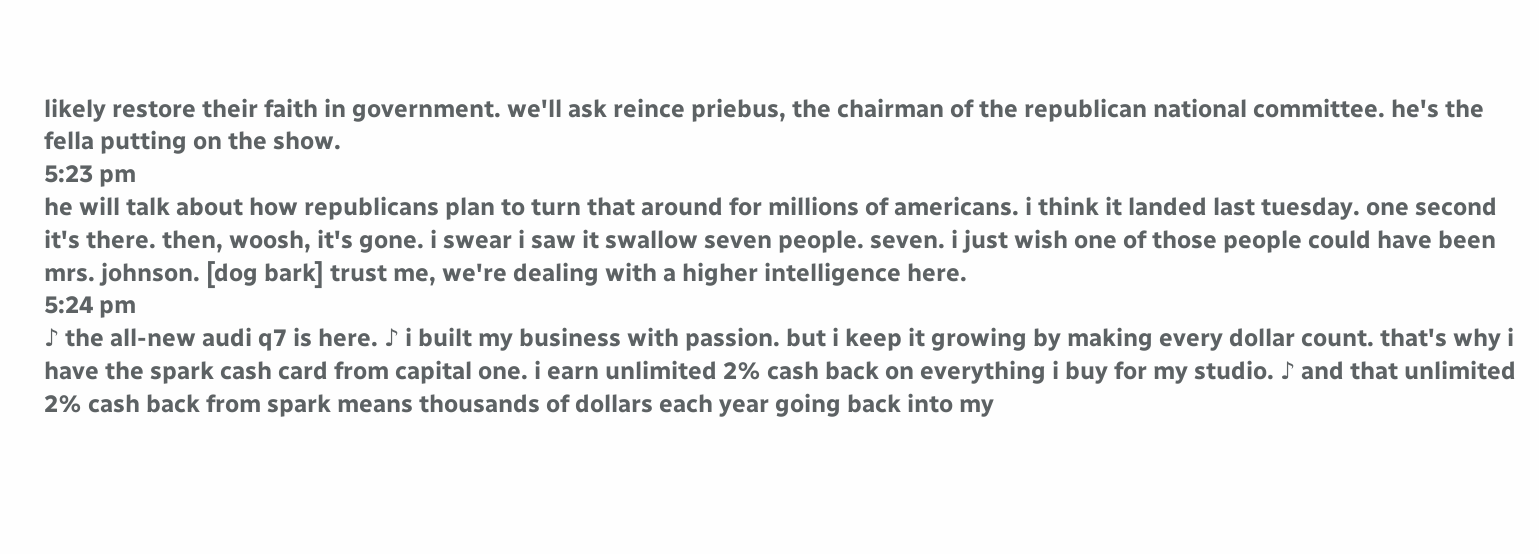likely restore their faith in government. we'll ask reince priebus, the chairman of the republican national committee. he's the fella putting on the show.
5:23 pm
he will talk about how republicans plan to turn that around for millions of americans. i think it landed last tuesday. one second it's there. then, woosh, it's gone. i swear i saw it swallow seven people. seven. i just wish one of those people could have been mrs. johnson. [dog bark] trust me, we're dealing with a higher intelligence here.
5:24 pm
♪ the all-new audi q7 is here. ♪ i built my business with passion. but i keep it growing by making every dollar count. that's why i have the spark cash card from capital one. i earn unlimited 2% cash back on everything i buy for my studio. ♪ and that unlimited 2% cash back from spark means thousands of dollars each year going back into my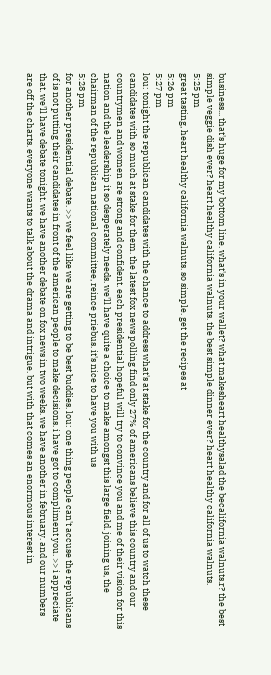business... that's huge for my bottom line. what's in your wallet? what makesheart healthysalad the becalifornia walnuts.r? the best simple veggie dish ever? heart healthy california walnuts. the best simple dinner ever? heart healthy california walnuts.
5:25 pm
great tasting, heart healthy california walnuts. so simple. get the recipes at
5:26 pm
5:27 pm
lou: tonight the republican candidates with the chance to address what's at stake for the country and for all of us to watch these candidates with so much at stake for them. the latest fox news polling find only 27% of americans believe this country and our countrymen and women are strong and confident. each presidential hopeful will try to convince you and me of their vision for this nation and the leadership it so desperately needs. we'll have quite a choice to make amongst this large field. joining us, the chairman of the republican national committee, reince priebus. it's nice to have you with us
5:28 pm
for another presidential debate. >> we feel like we are getting to be best buddies. lou: one thing people can't accuse the republicans of is not putting their candidates in front of the american people to make decisions. i have got to compliment you. >> i appreciate that. we'll have debate tonight. we have another debate on fox news in two weeks. we have another in february. and our numbers are off the charts. everyone wants to talk about the drama and intrigue. but with that comes an enormous interest in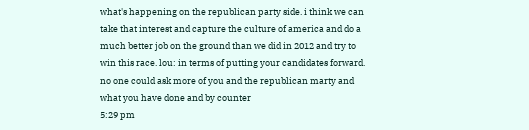what's happening on the republican party side. i think we can take that interest and capture the culture of america and do a much better job on the ground than we did in 2012 and try to win this race. lou: in terms of putting your candidates forward. no one could ask more of you and the republican marty and what you have done and by counter
5:29 pm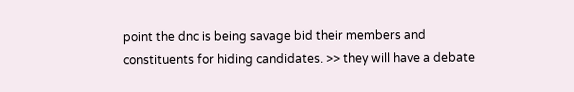point the dnc is being savage bid their members and constituents for hiding candidates. >> they will have a debate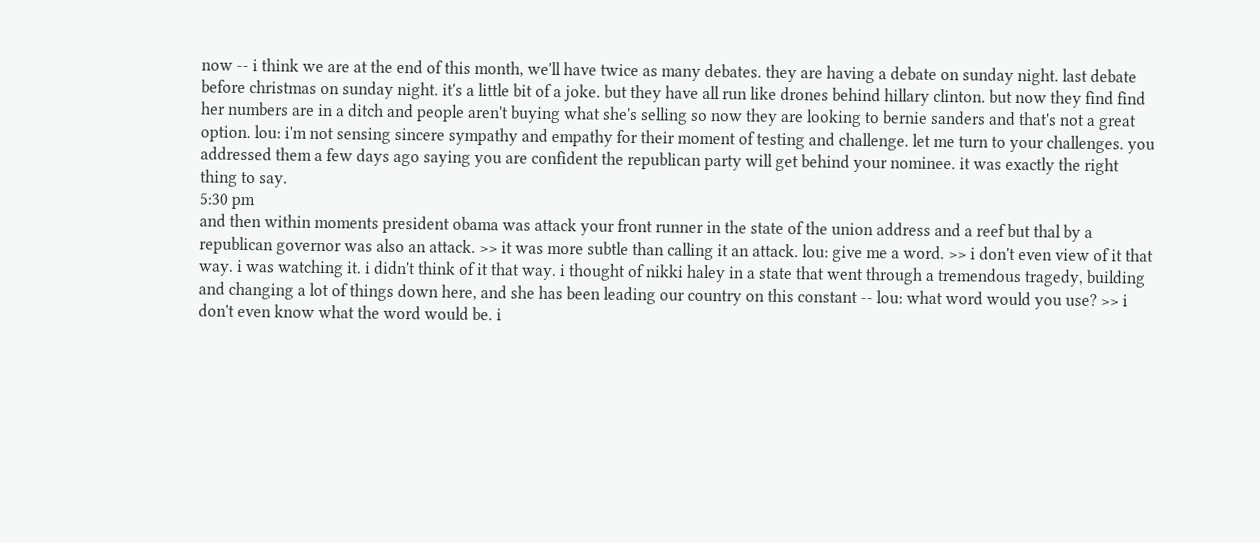now -- i think we are at the end of this month, we'll have twice as many debates. they are having a debate on sunday night. last debate before christmas on sunday night. it's a little bit of a joke. but they have all run like drones behind hillary clinton. but now they find find her numbers are in a ditch and people aren't buying what she's selling so now they are looking to bernie sanders and that's not a great option. lou: i'm not sensing sincere sympathy and empathy for their moment of testing and challenge. let me turn to your challenges. you addressed them a few days ago saying you are confident the republican party will get behind your nominee. it was exactly the right thing to say.
5:30 pm
and then within moments president obama was attack your front runner in the state of the union address and a reef but thal by a republican governor was also an attack. >> it was more subtle than calling it an attack. lou: give me a word. >> i don't even view of it that way. i was watching it. i didn't think of it that way. i thought of nikki haley in a state that went through a tremendous tragedy, building and changing a lot of things down here, and she has been leading our country on this constant -- lou: what word would you use? >> i don't even know what the word would be. i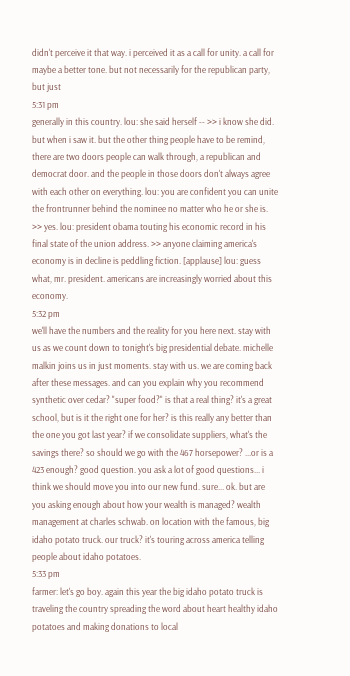didn't perceive it that way. i perceived it as a call for unity. a call for maybe a better tone. but not necessarily for the republican party, but just
5:31 pm
generally in this country. lou: she said herself -- >> i know she did. but when i saw it. but the other thing people have to be remind, there are two doors people can walk through, a republican and democrat door. and the people in those doors don't always agree with each other on everything. lou: you are confident you can unite the frontrunner behind the nominee no matter who he or she is. >> yes. lou: president obama touting his economic record in his final state of the union address. >> anyone claiming america's economy is in decline is peddling fiction. [applause] lou: guess what, mr. president. americans are increasingly worried about this economy.
5:32 pm
we'll have the numbers and the reality for you here next. stay with us as we count down to tonight's big presidential debate. michelle malkin joins us in just moments. stay with us. we are coming back after these messages. and can you explain why you recommend synthetic over cedar? "super food?" is that a real thing? it's a great school, but is it the right one for her? is this really any better than the one you got last year? if we consolidate suppliers, what's the savings there? so should we go with the 467 horsepower? ...or is a 423 enough? good question. you ask a lot of good questions... i think we should move you into our new fund. sure... ok. but are you asking enough about how your wealth is managed? wealth management at charles schwab. on location with the famous, big idaho potato truck. our truck? it's touring across america telling people about idaho potatoes.
5:33 pm
farmer: let's go boy. again this year the big idaho potato truck is traveling the country spreading the word about heart healthy idaho potatoes and making donations to local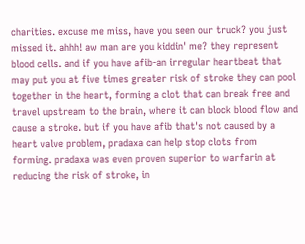charities. excuse me miss, have you seen our truck? you just missed it. ahhh! aw man are you kiddin' me? they represent blood cells. and if you have afib-an irregular heartbeat that may put you at five times greater risk of stroke they can pool together in the heart, forming a clot that can break free and travel upstream to the brain, where it can block blood flow and cause a stroke. but if you have afib that's not caused by a heart valve problem, pradaxa can help stop clots from forming. pradaxa was even proven superior to warfarin at reducing the risk of stroke, in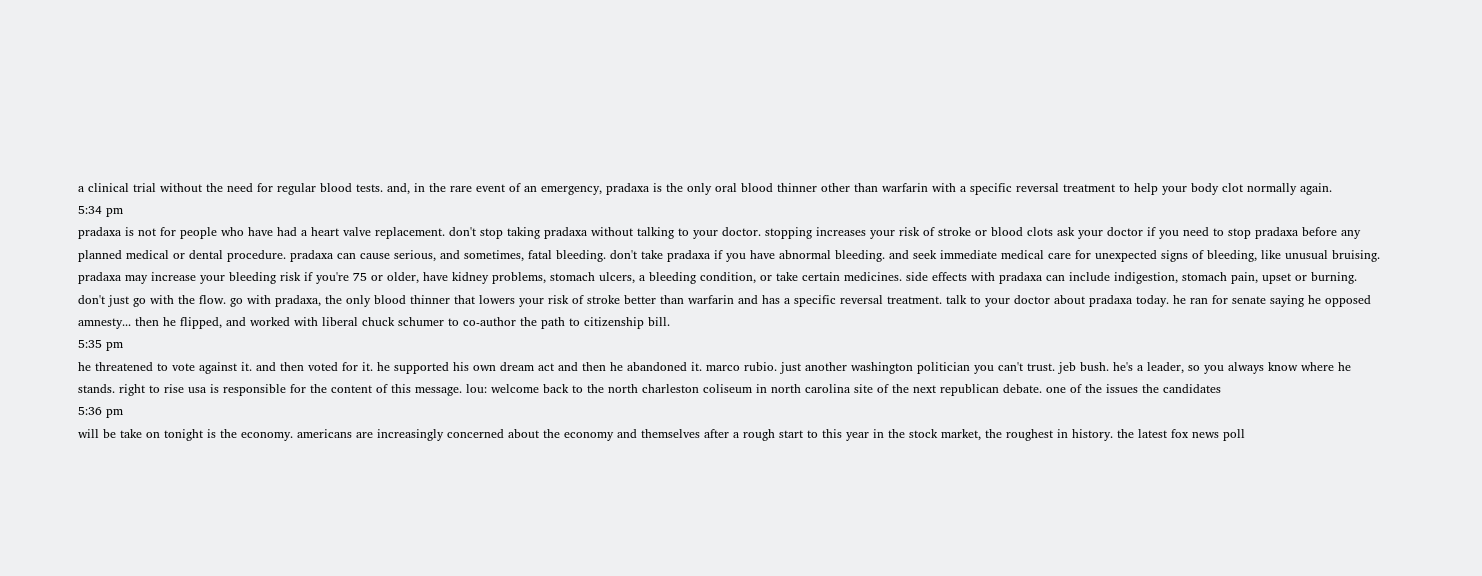a clinical trial without the need for regular blood tests. and, in the rare event of an emergency, pradaxa is the only oral blood thinner other than warfarin with a specific reversal treatment to help your body clot normally again.
5:34 pm
pradaxa is not for people who have had a heart valve replacement. don't stop taking pradaxa without talking to your doctor. stopping increases your risk of stroke or blood clots ask your doctor if you need to stop pradaxa before any planned medical or dental procedure. pradaxa can cause serious, and sometimes, fatal bleeding. don't take pradaxa if you have abnormal bleeding. and seek immediate medical care for unexpected signs of bleeding, like unusual bruising. pradaxa may increase your bleeding risk if you're 75 or older, have kidney problems, stomach ulcers, a bleeding condition, or take certain medicines. side effects with pradaxa can include indigestion, stomach pain, upset or burning. don't just go with the flow. go with pradaxa, the only blood thinner that lowers your risk of stroke better than warfarin and has a specific reversal treatment. talk to your doctor about pradaxa today. he ran for senate saying he opposed amnesty... then he flipped, and worked with liberal chuck schumer to co-author the path to citizenship bill.
5:35 pm
he threatened to vote against it. and then voted for it. he supported his own dream act and then he abandoned it. marco rubio. just another washington politician you can't trust. jeb bush. he's a leader, so you always know where he stands. right to rise usa is responsible for the content of this message. lou: welcome back to the north charleston coliseum in north carolina site of the next republican debate. one of the issues the candidates
5:36 pm
will be take on tonight is the economy. americans are increasingly concerned about the economy and themselves after a rough start to this year in the stock market, the roughest in history. the latest fox news poll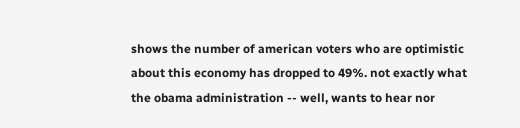shows the number of american voters who are optimistic about this economy has dropped to 49%. not exactly what the obama administration -- well, wants to hear nor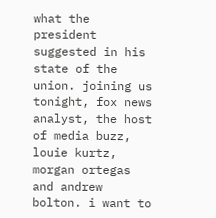what the president suggested in his state of the union. joining us tonight, fox news analyst, the host of media buzz, louie kurtz, morgan ortegas and andrew bolton. i want to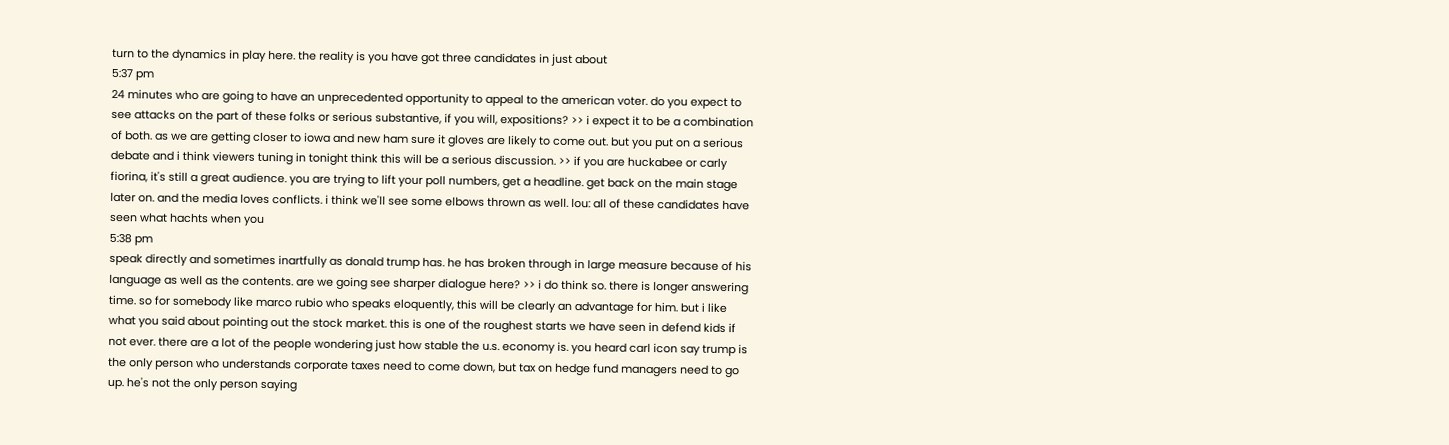turn to the dynamics in play here. the reality is you have got three candidates in just about
5:37 pm
24 minutes who are going to have an unprecedented opportunity to appeal to the american voter. do you expect to see attacks on the part of these folks or serious substantive, if you will, expositions? >> i expect it to be a combination of both. as we are getting closer to iowa and new ham sure it gloves are likely to come out. but you put on a serious debate and i think viewers tuning in tonight think this will be a serious discussion. >> if you are huckabee or carly fiorina, it's still a great audience. you are trying to lift your poll numbers, get a headline. get back on the main stage later on. and the media loves conflicts. i think we'll see some elbows thrown as well. lou: all of these candidates have seen what hachts when you
5:38 pm
speak directly and sometimes inartfully as donald trump has. he has broken through in large measure because of his language as well as the contents. are we going see sharper dialogue here? >> i do think so. there is longer answering time. so for somebody like marco rubio who speaks eloquently, this will be clearly an advantage for him. but i like what you said about pointing out the stock market. this is one of the roughest starts we have seen in defend kids if not ever. there are a lot of the people wondering just how stable the u.s. economy is. you heard carl icon say trump is the only person who understands corporate taxes need to come down, but tax on hedge fund managers need to go up. he's not the only person saying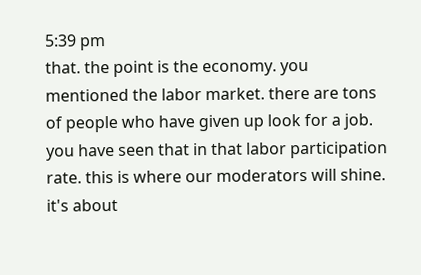5:39 pm
that. the point is the economy. you mentioned the labor market. there are tons of people who have given up look for a job. you have seen that in that labor participation rate. this is where our moderators will shine. it's about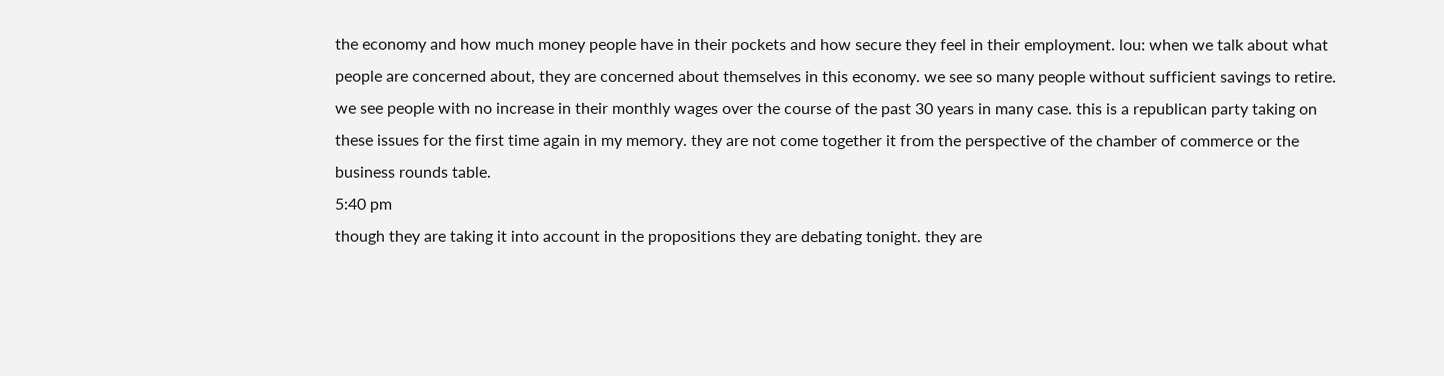the economy and how much money people have in their pockets and how secure they feel in their employment. lou: when we talk about what people are concerned about, they are concerned about themselves in this economy. we see so many people without sufficient savings to retire. we see people with no increase in their monthly wages over the course of the past 30 years in many case. this is a republican party taking on these issues for the first time again in my memory. they are not come together it from the perspective of the chamber of commerce or the business rounds table.
5:40 pm
though they are taking it into account in the propositions they are debating tonight. they are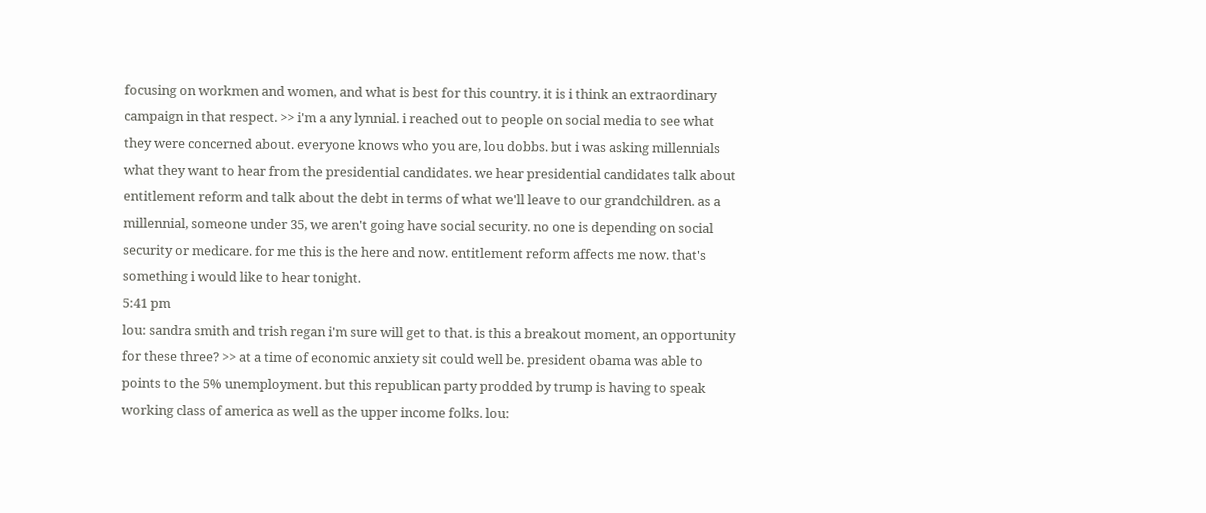focusing on workmen and women, and what is best for this country. it is i think an extraordinary campaign in that respect. >> i'm a any lynnial. i reached out to people on social media to see what they were concerned about. everyone knows who you are, lou dobbs. but i was asking millennials what they want to hear from the presidential candidates. we hear presidential candidates talk about entitlement reform and talk about the debt in terms of what we'll leave to our grandchildren. as a millennial, someone under 35, we aren't going have social security. no one is depending on social security or medicare. for me this is the here and now. entitlement reform affects me now. that's something i would like to hear tonight.
5:41 pm
lou: sandra smith and trish regan i'm sure will get to that. is this a breakout moment, an opportunity for these three? >> at a time of economic anxiety sit could well be. president obama was able to points to the 5% unemployment. but this republican party prodded by trump is having to speak working class of america as well as the upper income folks. lou: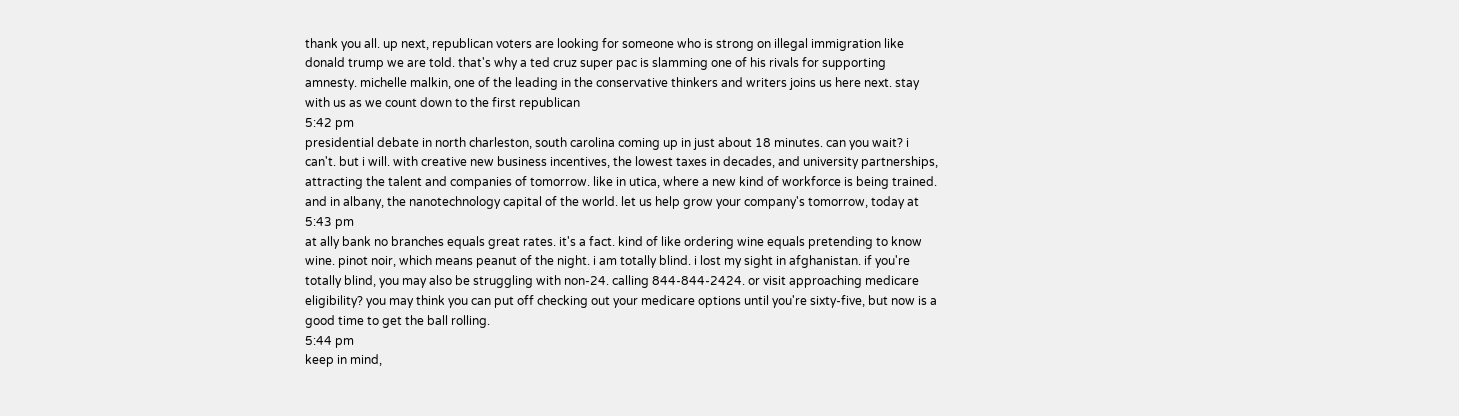thank you all. up next, republican voters are looking for someone who is strong on illegal immigration like donald trump we are told. that's why a ted cruz super pac is slamming one of his rivals for supporting amnesty. michelle malkin, one of the leading in the conservative thinkers and writers joins us here next. stay with us as we count down to the first republican
5:42 pm
presidential debate in north charleston, south carolina coming up in just about 18 minutes. can you wait? i can't. but i will. with creative new business incentives, the lowest taxes in decades, and university partnerships, attracting the talent and companies of tomorrow. like in utica, where a new kind of workforce is being trained. and in albany, the nanotechnology capital of the world. let us help grow your company's tomorrow, today at
5:43 pm
at ally bank no branches equals great rates. it's a fact. kind of like ordering wine equals pretending to know wine. pinot noir, which means peanut of the night. i am totally blind. i lost my sight in afghanistan. if you're totally blind, you may also be struggling with non-24. calling 844-844-2424. or visit approaching medicare eligibility? you may think you can put off checking out your medicare options until you're sixty-five, but now is a good time to get the ball rolling.
5:44 pm
keep in mind,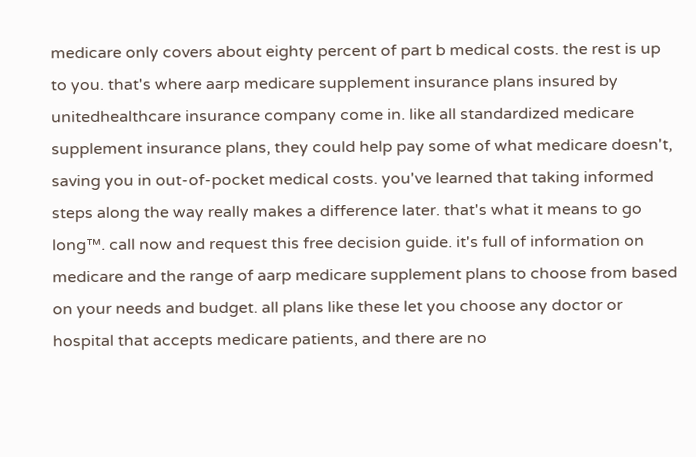medicare only covers about eighty percent of part b medical costs. the rest is up to you. that's where aarp medicare supplement insurance plans insured by unitedhealthcare insurance company come in. like all standardized medicare supplement insurance plans, they could help pay some of what medicare doesn't, saving you in out-of-pocket medical costs. you've learned that taking informed steps along the way really makes a difference later. that's what it means to go long™. call now and request this free decision guide. it's full of information on medicare and the range of aarp medicare supplement plans to choose from based on your needs and budget. all plans like these let you choose any doctor or hospital that accepts medicare patients, and there are no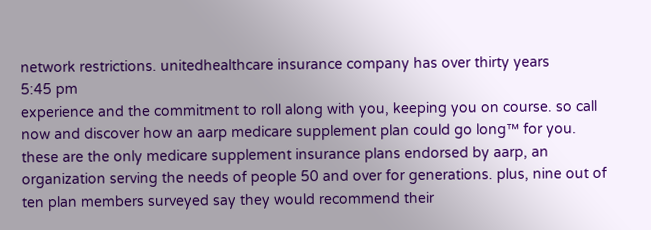network restrictions. unitedhealthcare insurance company has over thirty years
5:45 pm
experience and the commitment to roll along with you, keeping you on course. so call now and discover how an aarp medicare supplement plan could go long™ for you. these are the only medicare supplement insurance plans endorsed by aarp, an organization serving the needs of people 50 and over for generations. plus, nine out of ten plan members surveyed say they would recommend their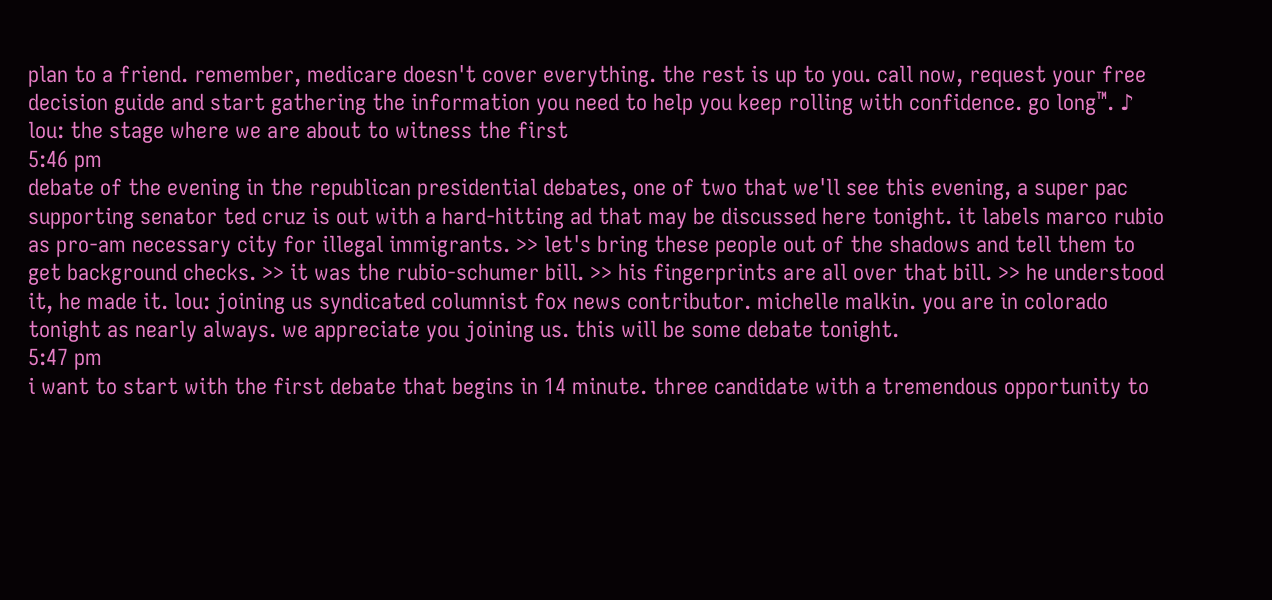plan to a friend. remember, medicare doesn't cover everything. the rest is up to you. call now, request your free decision guide and start gathering the information you need to help you keep rolling with confidence. go long™. ♪ lou: the stage where we are about to witness the first
5:46 pm
debate of the evening in the republican presidential debates, one of two that we'll see this evening, a super pac supporting senator ted cruz is out with a hard-hitting ad that may be discussed here tonight. it labels marco rubio as pro-am necessary city for illegal immigrants. >> let's bring these people out of the shadows and tell them to get background checks. >> it was the rubio-schumer bill. >> his fingerprints are all over that bill. >> he understood it, he made it. lou: joining us syndicated columnist fox news contributor. michelle malkin. you are in colorado tonight as nearly always. we appreciate you joining us. this will be some debate tonight.
5:47 pm
i want to start with the first debate that begins in 14 minute. three candidate with a tremendous opportunity to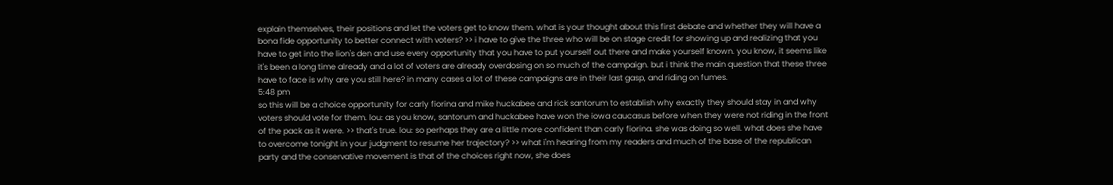explain themselves, their positions and let the voters get to know them. what is your thought about this first debate and whether they will have a bona fide opportunity to better connect with voters? >> i have to give the three who will be on stage credit for showing up and realizing that you have to get into the lion's den and use every opportunity that you have to put yourself out there and make yourself known. you know, it seems like it's been a long time already and a lot of voters are already overdosing on so much of the campaign. but i think the main question that these three have to face is why are you still here? in many cases a lot of these campaigns are in their last gasp, and riding on fumes.
5:48 pm
so this will be a choice opportunity for carly fiorina and mike huckabee and rick santorum to establish why exactly they should stay in and why voters should vote for them. lou: as you know, santorum and huckabee have won the iowa caucasus before when they were not riding in the front of the pack as it were. >> that's true. lou: so perhaps they are a little more confident than carly fiorina. she was doing so well. what does she have to overcome tonight in your judgment to resume her trajectory? >> what i'm hearing from my readers and much of the base of the republican party and the conservative movement is that of the choices right now, she does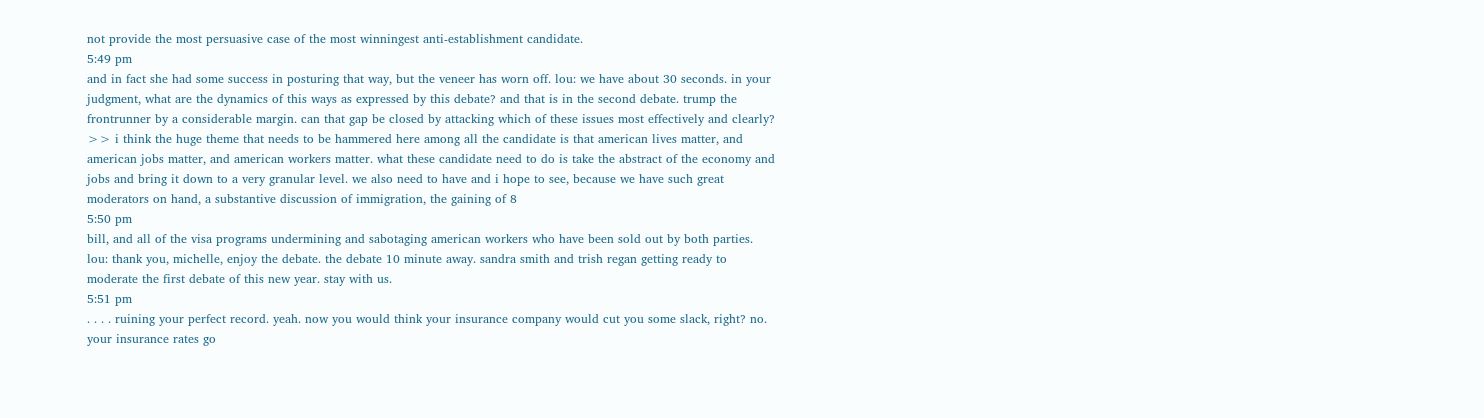not provide the most persuasive case of the most winningest anti-establishment candidate.
5:49 pm
and in fact she had some success in posturing that way, but the veneer has worn off. lou: we have about 30 seconds. in your judgment, what are the dynamics of this ways as expressed by this debate? and that is in the second debate. trump the frontrunner by a considerable margin. can that gap be closed by attacking which of these issues most effectively and clearly? >> i think the huge theme that needs to be hammered here among all the candidate is that american lives matter, and american jobs matter, and american workers matter. what these candidate need to do is take the abstract of the economy and jobs and bring it down to a very granular level. we also need to have and i hope to see, because we have such great moderators on hand, a substantive discussion of immigration, the gaining of 8
5:50 pm
bill, and all of the visa programs undermining and sabotaging american workers who have been sold out by both parties. lou: thank you, michelle, enjoy the debate. the debate 10 minute away. sandra smith and trish regan getting ready to moderate the first debate of this new year. stay with us.
5:51 pm
. . . . ruining your perfect record. yeah. now you would think your insurance company would cut you some slack, right? no. your insurance rates go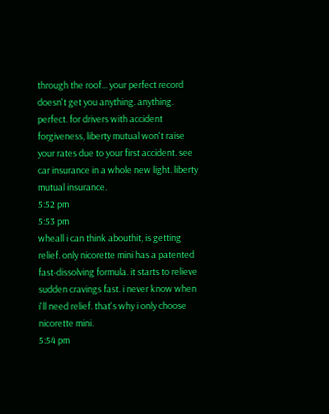through the roof... your perfect record doesn't get you anything. anything. perfect. for drivers with accident forgiveness, liberty mutual won't raise your rates due to your first accident. see car insurance in a whole new light. liberty mutual insurance.
5:52 pm
5:53 pm
wheall i can think abouthit, is getting relief. only nicorette mini has a patented fast-dissolving formula. it starts to relieve sudden cravings fast. i never know when i'll need relief. that's why i only choose nicorette mini.
5:54 pm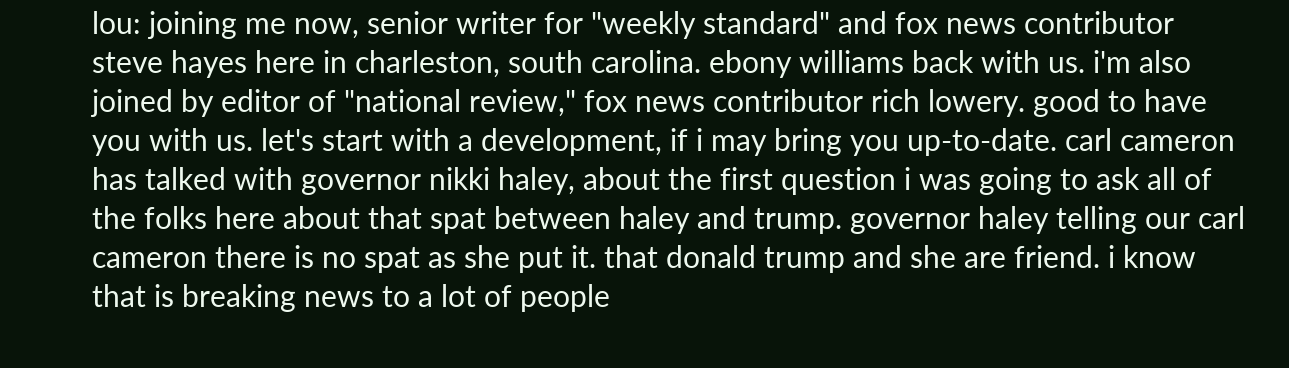lou: joining me now, senior writer for "weekly standard" and fox news contributor steve hayes here in charleston, south carolina. ebony williams back with us. i'm also joined by editor of "national review," fox news contributor rich lowery. good to have you with us. let's start with a development, if i may bring you up-to-date. carl cameron has talked with governor nikki haley, about the first question i was going to ask all of the folks here about that spat between haley and trump. governor haley telling our carl cameron there is no spat as she put it. that donald trump and she are friend. i know that is breaking news to a lot of people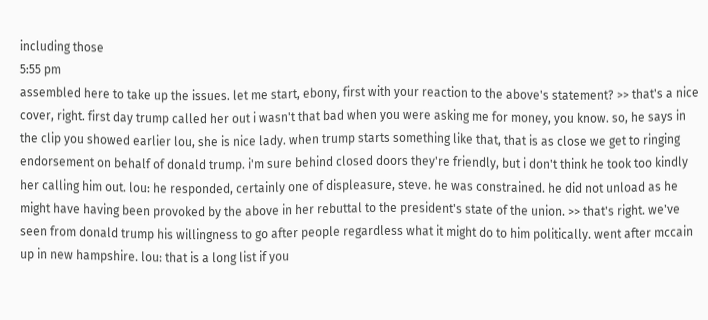including those
5:55 pm
assembled here to take up the issues. let me start, ebony, first with your reaction to the above's statement? >> that's a nice cover, right. first day trump called her out i wasn't that bad when you were asking me for money, you know. so, he says in the clip you showed earlier lou, she is nice lady. when trump starts something like that, that is as close we get to ringing endorsement on behalf of donald trump. i'm sure behind closed doors they're friendly, but i don't think he took too kindly her calling him out. lou: he responded, certainly one of displeasure, steve. he was constrained. he did not unload as he might have having been provoked by the above in her rebuttal to the president's state of the union. >> that's right. we've seen from donald trump his willingness to go after people regardless what it might do to him politically. went after mccain up in new hampshire. lou: that is a long list if you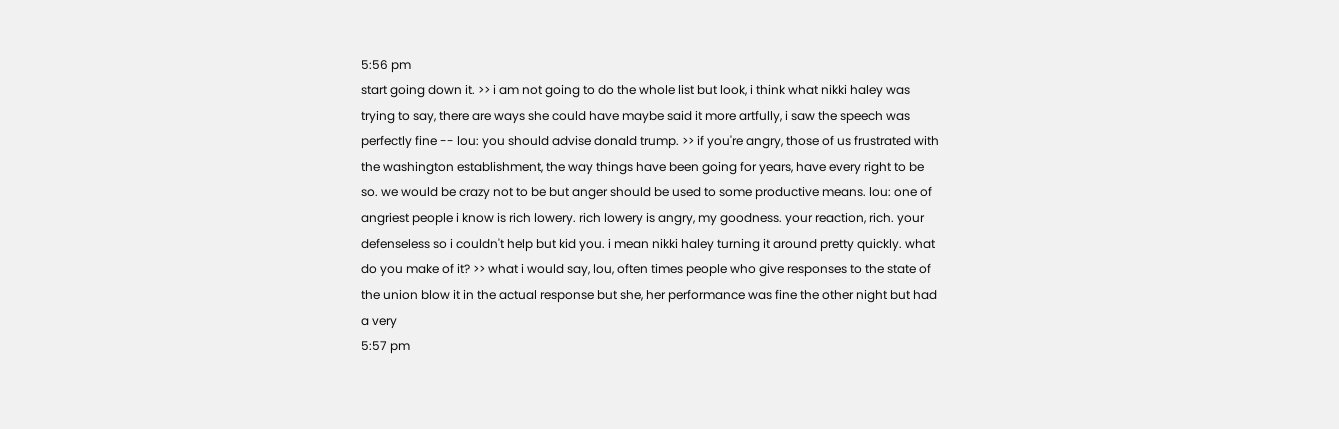5:56 pm
start going down it. >> i am not going to do the whole list but look, i think what nikki haley was trying to say, there are ways she could have maybe said it more artfully, i saw the speech was perfectly fine -- lou: you should advise donald trump. >> if you're angry, those of us frustrated with the washington establishment, the way things have been going for years, have every right to be so. we would be crazy not to be but anger should be used to some productive means. lou: one of angriest people i know is rich lowery. rich lowery is angry, my goodness. your reaction, rich. your defenseless so i couldn't help but kid you. i mean nikki haley turning it around pretty quickly. what do you make of it? >> what i would say, lou, often times people who give responses to the state of the union blow it in the actual response but she, her performance was fine the other night but had a very
5:57 pm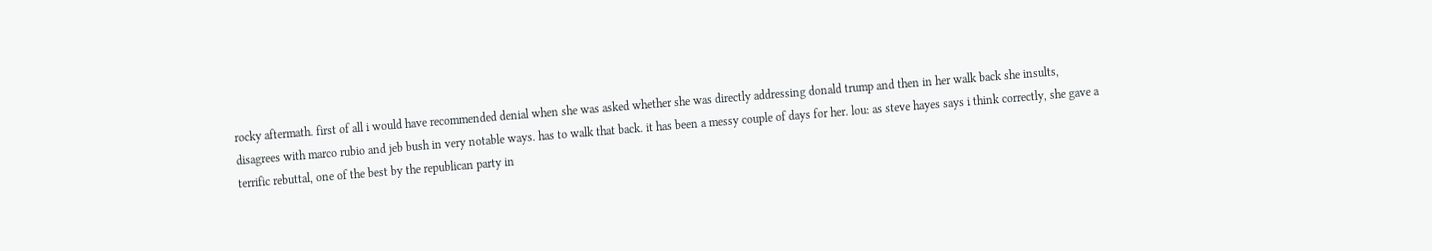rocky aftermath. first of all i would have recommended denial when she was asked whether she was directly addressing donald trump and then in her walk back she insults, disagrees with marco rubio and jeb bush in very notable ways. has to walk that back. it has been a messy couple of days for her. lou: as steve hayes says i think correctly, she gave a terrific rebuttal, one of the best by the republican party in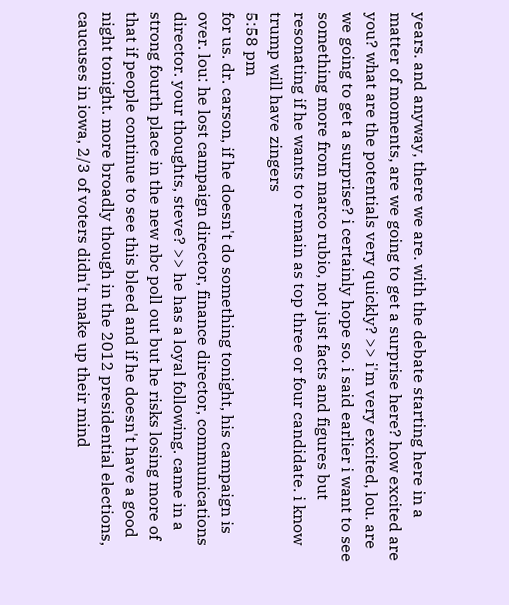years. and anyway, there we are. with the debate starting here in a matter of moments, are we going to get a surprise here? how excited are you? what are the potentials very quickly? >> i'm very excited, lou. are we going to get a surprise? i certainly hope so. i said earlier i want to see something more from marco rubio, not just facts and figures but resonating if he wants to remain as top three or four candidate. i know trump will have zingers
5:58 pm
for us. dr. carson, if he doesn't do something tonight, his campaign is over. lou: he lost campaign director, finance director, communications director. your thoughts, steve? >> he has a loyal following. came in a strong fourth place in the new nbc poll out but he risks losing more of that if people continue to see this bleed and if he doesn't have a good night tonight. more broadly though in the 2012 presidential elections, caucuses in iowa, 2/3 of voters didn't make up their mind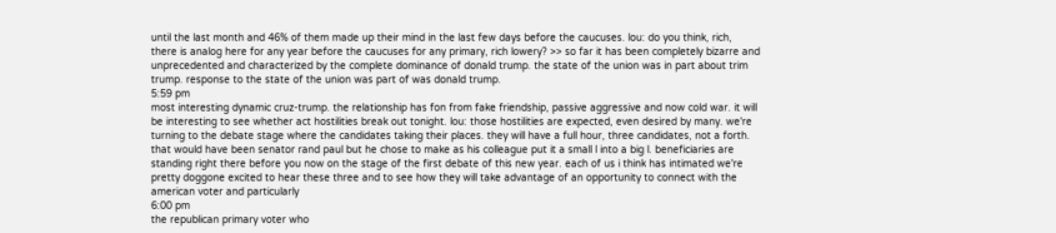until the last month and 46% of them made up their mind in the last few days before the caucuses. lou: do you think, rich, there is analog here for any year before the caucuses for any primary, rich lowery? >> so far it has been completely bizarre and unprecedented and characterized by the complete dominance of donald trump. the state of the union was in part about trim trump. response to the state of the union was part of was donald trump.
5:59 pm
most interesting dynamic cruz-trump. the relationship has fon from fake friendship, passive aggressive and now cold war. it will be interesting to see whether act hostilities break out tonight. lou: those hostilities are expected, even desired by many. we're turning to the debate stage where the candidates taking their places. they will have a full hour, three candidates, not a forth. that would have been senator rand paul but he chose to make as his colleague put it a small l into a big l. beneficiaries are standing right there before you now on the stage of the first debate of this new year. each of us i think has intimated we're pretty doggone excited to hear these three and to see how they will take advantage of an opportunity to connect with the american voter and particularly
6:00 pm
the republican primary voter who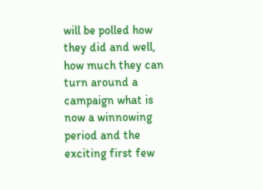will be polled how they did and well, how much they can turn around a campaign what is now a winnowing period and the exciting first few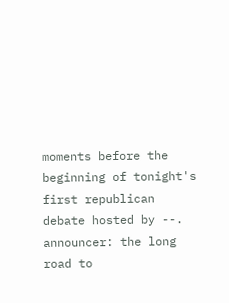moments before the beginning of tonight's first republican debate hosted by --. announcer: the long road to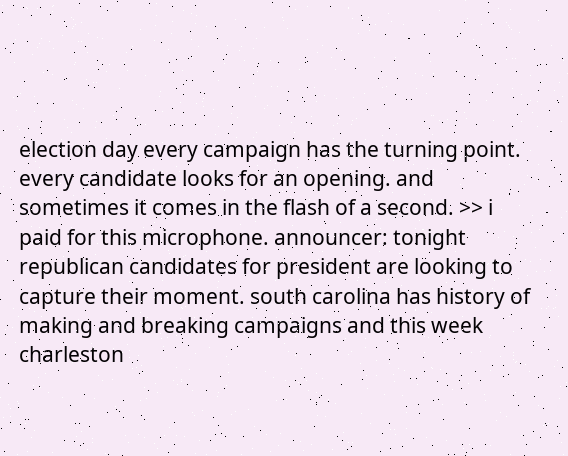election day every campaign has the turning point. every candidate looks for an opening. and sometimes it comes in the flash of a second. >> i paid for this microphone. announcer: tonight republican candidates for president are looking to capture their moment. south carolina has history of making and breaking campaigns and this week charleston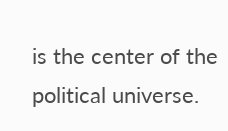is the center of the political universe.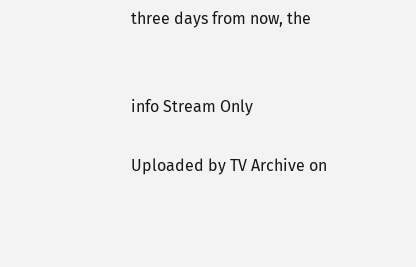three days from now, the


info Stream Only

Uploaded by TV Archive on